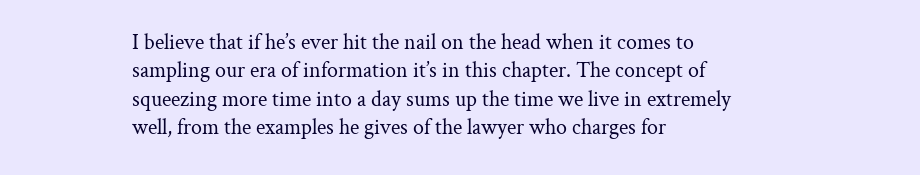I believe that if he’s ever hit the nail on the head when it comes to sampling our era of information it’s in this chapter. The concept of squeezing more time into a day sums up the time we live in extremely well, from the examples he gives of the lawyer who charges for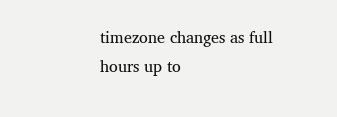timezone changes as full hours up to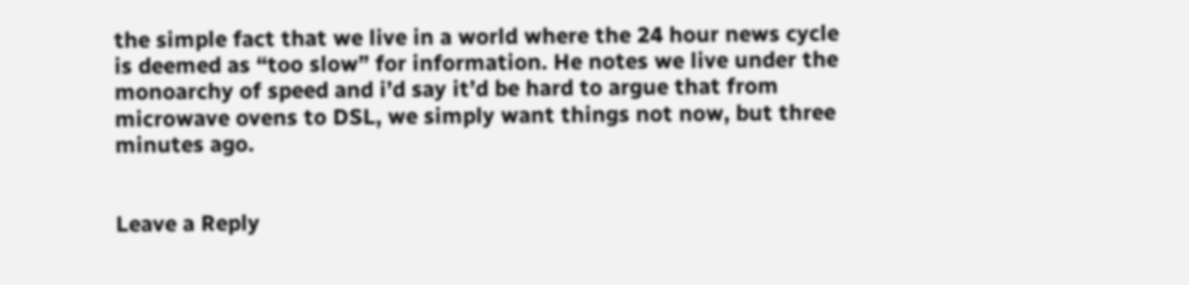the simple fact that we live in a world where the 24 hour news cycle is deemed as “too slow” for information. He notes we live under the monoarchy of speed and i’d say it’d be hard to argue that from microwave ovens to DSL, we simply want things not now, but three minutes ago.


Leave a Reply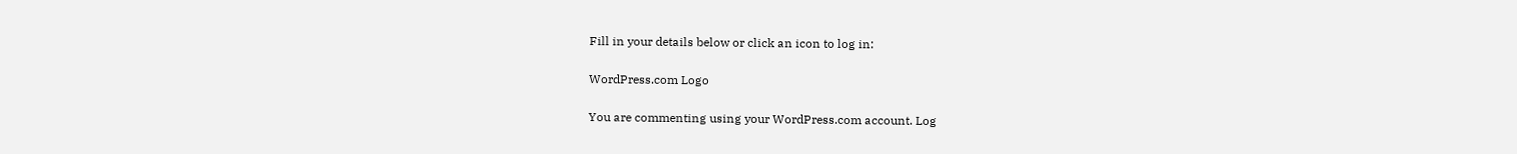Fill in your details below or click an icon to log in:

WordPress.com Logo

You are commenting using your WordPress.com account. Log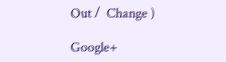Out /  Change )

Google+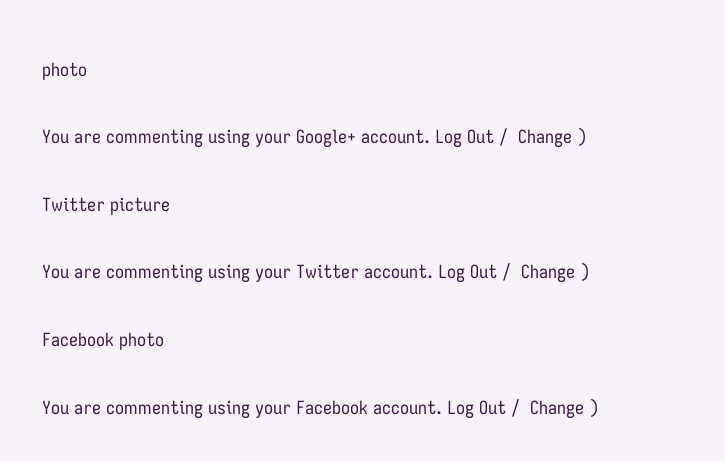photo

You are commenting using your Google+ account. Log Out /  Change )

Twitter picture

You are commenting using your Twitter account. Log Out /  Change )

Facebook photo

You are commenting using your Facebook account. Log Out /  Change )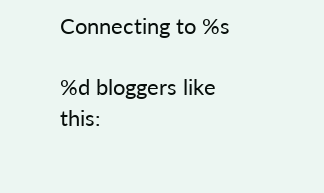Connecting to %s

%d bloggers like this: